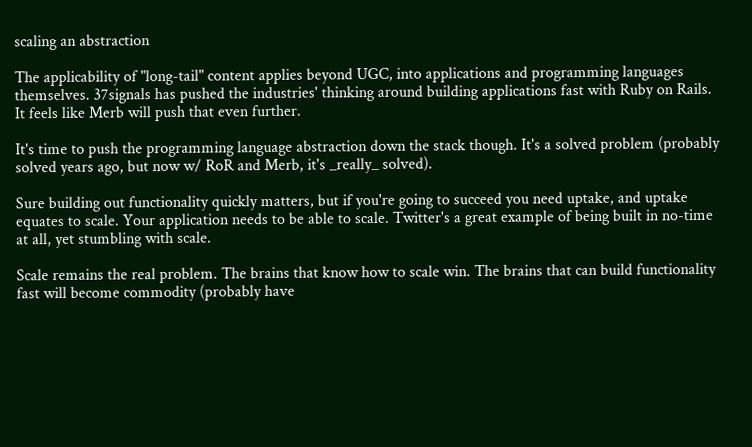scaling an abstraction

The applicability of "long-tail" content applies beyond UGC, into applications and programming languages themselves. 37signals has pushed the industries' thinking around building applications fast with Ruby on Rails. It feels like Merb will push that even further.

It's time to push the programming language abstraction down the stack though. It's a solved problem (probably solved years ago, but now w/ RoR and Merb, it's _really_ solved).

Sure building out functionality quickly matters, but if you're going to succeed you need uptake, and uptake equates to scale. Your application needs to be able to scale. Twitter's a great example of being built in no-time at all, yet stumbling with scale.

Scale remains the real problem. The brains that know how to scale win. The brains that can build functionality fast will become commodity (probably have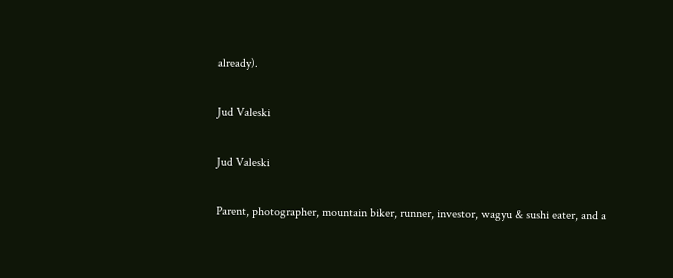already).

Jud Valeski

Jud Valeski

Parent, photographer, mountain biker, runner, investor, wagyu & sushi eater, and a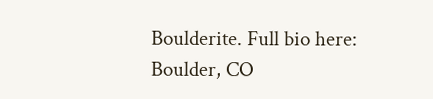Boulderite. Full bio here:
Boulder, CO